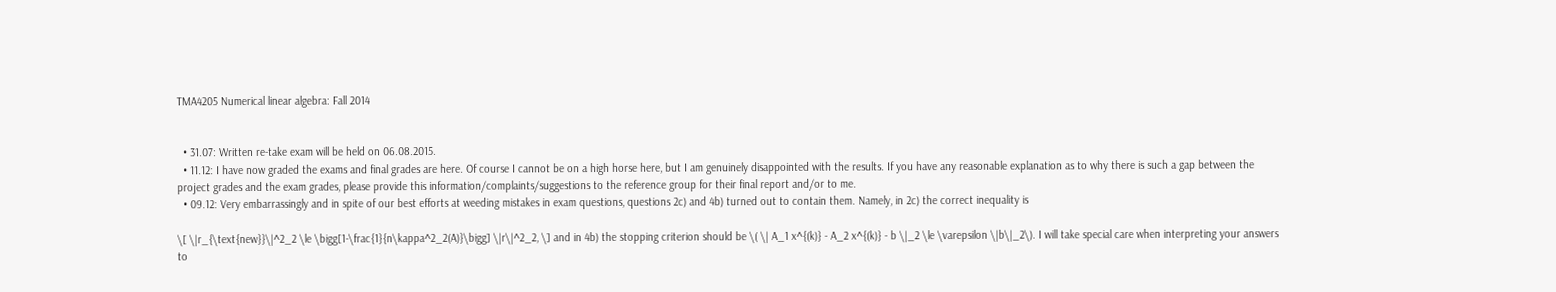TMA4205 Numerical linear algebra: Fall 2014


  • 31.07: Written re-take exam will be held on 06.08.2015.
  • 11.12: I have now graded the exams and final grades are here. Of course I cannot be on a high horse here, but I am genuinely disappointed with the results. If you have any reasonable explanation as to why there is such a gap between the project grades and the exam grades, please provide this information/complaints/suggestions to the reference group for their final report and/or to me.
  • 09.12: Very embarrassingly and in spite of our best efforts at weeding mistakes in exam questions, questions 2c) and 4b) turned out to contain them. Namely, in 2c) the correct inequality is

\[ \|r_{\text{new}}\|^2_2 \le \bigg[1-\frac{1}{n\kappa^2_2(A)}\bigg] \|r\|^2_2, \] and in 4b) the stopping criterion should be \( \| A_1 x^{(k)} - A_2 x^{(k)} - b \|_2 \le \varepsilon \|b\|_2\). I will take special care when interpreting your answers to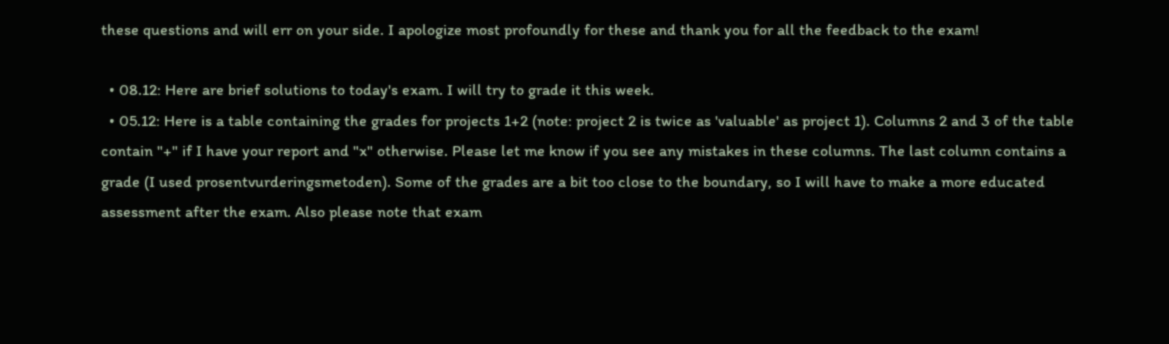these questions and will err on your side. I apologize most profoundly for these and thank you for all the feedback to the exam!

  • 08.12: Here are brief solutions to today's exam. I will try to grade it this week.
  • 05.12: Here is a table containing the grades for projects 1+2 (note: project 2 is twice as 'valuable' as project 1). Columns 2 and 3 of the table contain "+" if I have your report and "x" otherwise. Please let me know if you see any mistakes in these columns. The last column contains a grade (I used prosentvurderingsmetoden). Some of the grades are a bit too close to the boundary, so I will have to make a more educated assessment after the exam. Also please note that exam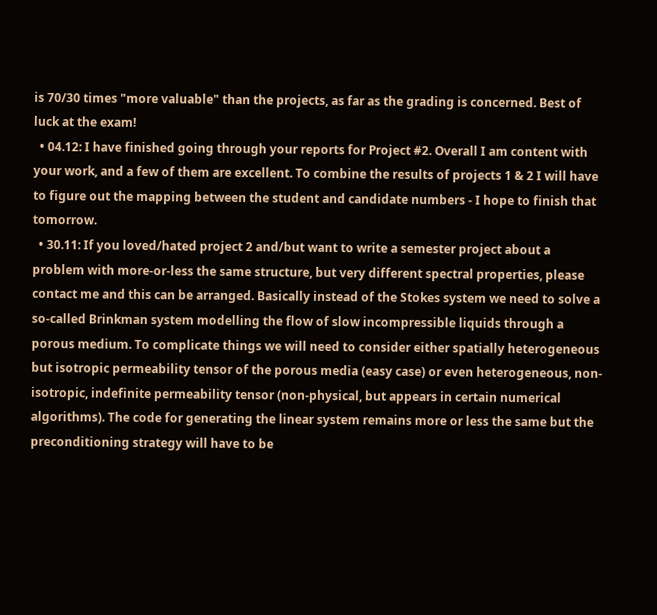is 70/30 times "more valuable" than the projects, as far as the grading is concerned. Best of luck at the exam!
  • 04.12: I have finished going through your reports for Project #2. Overall I am content with your work, and a few of them are excellent. To combine the results of projects 1 & 2 I will have to figure out the mapping between the student and candidate numbers - I hope to finish that tomorrow.
  • 30.11: If you loved/hated project 2 and/but want to write a semester project about a problem with more-or-less the same structure, but very different spectral properties, please contact me and this can be arranged. Basically instead of the Stokes system we need to solve a so-called Brinkman system modelling the flow of slow incompressible liquids through a porous medium. To complicate things we will need to consider either spatially heterogeneous but isotropic permeability tensor of the porous media (easy case) or even heterogeneous, non-isotropic, indefinite permeability tensor (non-physical, but appears in certain numerical algorithms). The code for generating the linear system remains more or less the same but the preconditioning strategy will have to be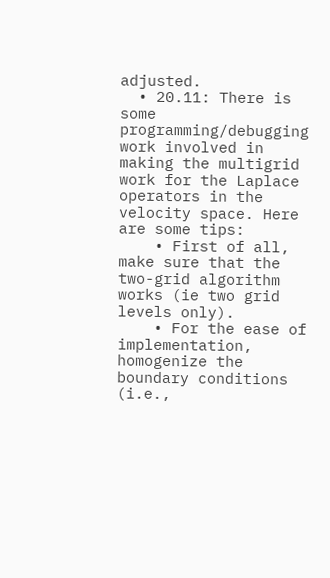adjusted.
  • 20.11: There is some programming/debugging work involved in making the multigrid work for the Laplace operators in the velocity space. Here are some tips:
    • First of all, make sure that the two-grid algorithm works (ie two grid levels only).
    • For the ease of implementation, homogenize the boundary conditions (i.e.,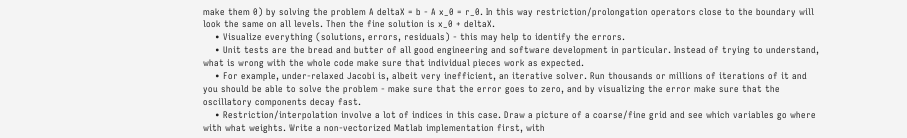make them 0) by solving the problem A deltaX = b - A x_0 = r_0. In this way restriction/prolongation operators close to the boundary will look the same on all levels. Then the fine solution is x_0 + deltaX.
    • Visualize everything (solutions, errors, residuals) - this may help to identify the errors.
    • Unit tests are the bread and butter of all good engineering and software development in particular. Instead of trying to understand, what is wrong with the whole code make sure that individual pieces work as expected.
    • For example, under-relaxed Jacobi is, albeit very inefficient, an iterative solver. Run thousands or millions of iterations of it and you should be able to solve the problem - make sure that the error goes to zero, and by visualizing the error make sure that the oscillatory components decay fast.
    • Restriction/interpolation involve a lot of indices in this case. Draw a picture of a coarse/fine grid and see which variables go where with what weights. Write a non-vectorized Matlab implementation first, with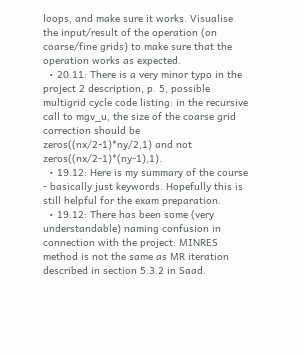loops, and make sure it works. Visualise the input/result of the operation (on coarse/fine grids) to make sure that the operation works as expected.
  • 20.11: There is a very minor typo in the project 2 description, p. 5, possible multigrid cycle code listing: in the recursive call to mgv_u, the size of the coarse grid correction should be zeros((nx/2-1)*ny/2,1) and not zeros((nx/2-1)*(ny-1),1).
  • 19.12: Here is my summary of the course - basically just keywords. Hopefully this is still helpful for the exam preparation.
  • 19.12: There has been some (very understandable) naming confusion in connection with the project: MINRES method is not the same as MR iteration described in section 5.3.2 in Saad.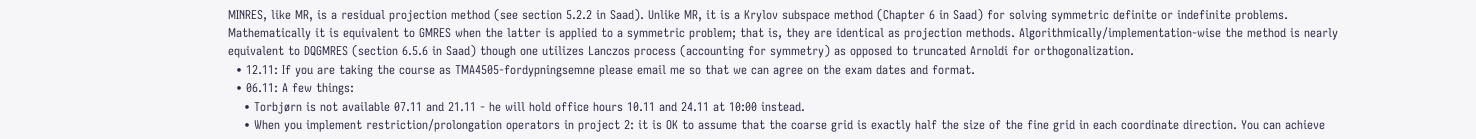MINRES, like MR, is a residual projection method (see section 5.2.2 in Saad). Unlike MR, it is a Krylov subspace method (Chapter 6 in Saad) for solving symmetric definite or indefinite problems. Mathematically it is equivalent to GMRES when the latter is applied to a symmetric problem; that is, they are identical as projection methods. Algorithmically/implementation-wise the method is nearly equivalent to DQGMRES (section 6.5.6 in Saad) though one utilizes Lanczos process (accounting for symmetry) as opposed to truncated Arnoldi for orthogonalization.
  • 12.11: If you are taking the course as TMA4505-fordypningsemne please email me so that we can agree on the exam dates and format.
  • 06.11: A few things:
    • Torbjørn is not available 07.11 and 21.11 - he will hold office hours 10.11 and 24.11 at 10:00 instead.
    • When you implement restriction/prolongation operators in project 2: it is OK to assume that the coarse grid is exactly half the size of the fine grid in each coordinate direction. You can achieve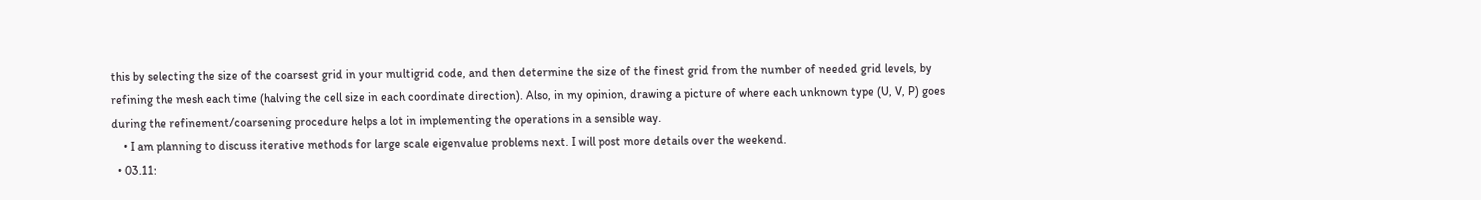this by selecting the size of the coarsest grid in your multigrid code, and then determine the size of the finest grid from the number of needed grid levels, by refining the mesh each time (halving the cell size in each coordinate direction). Also, in my opinion, drawing a picture of where each unknown type (U, V, P) goes during the refinement/coarsening procedure helps a lot in implementing the operations in a sensible way.
    • I am planning to discuss iterative methods for large scale eigenvalue problems next. I will post more details over the weekend.
  • 03.11: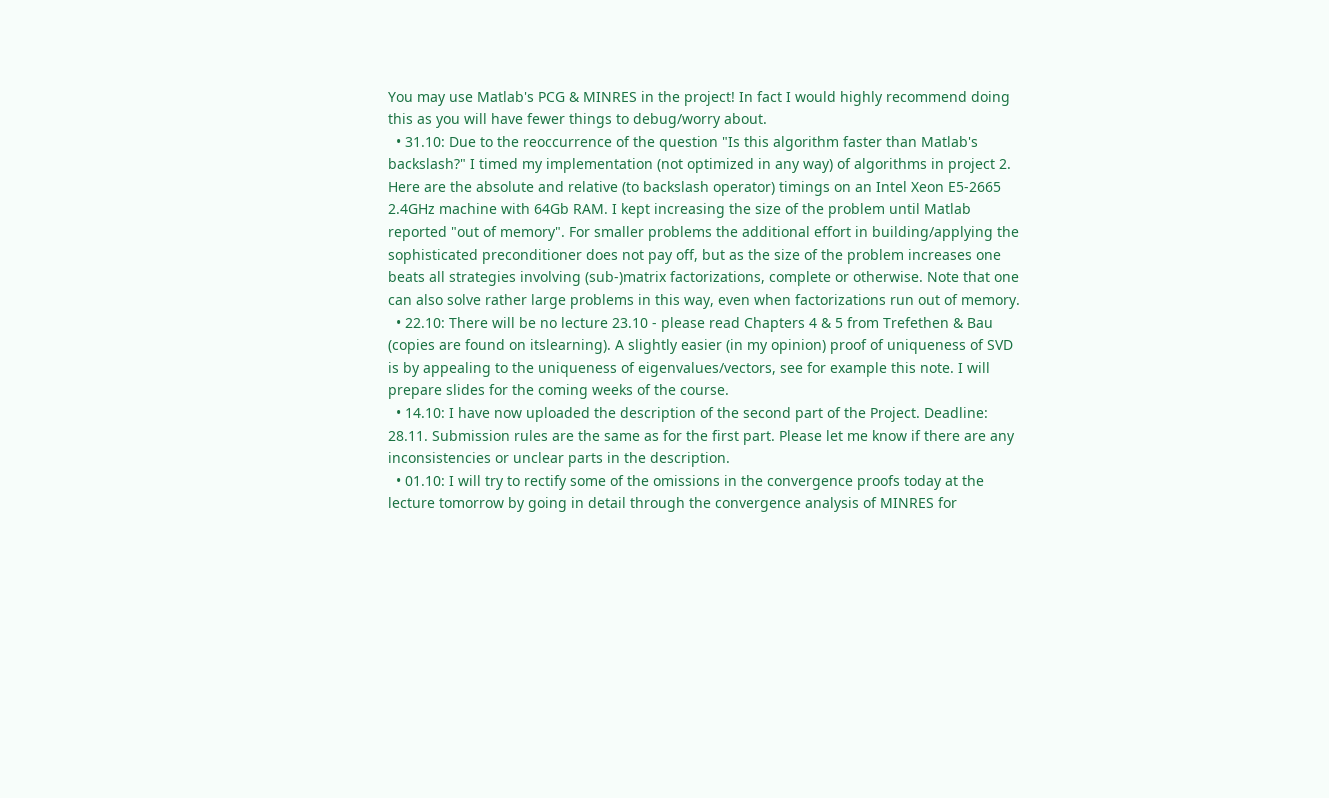You may use Matlab's PCG & MINRES in the project! In fact I would highly recommend doing this as you will have fewer things to debug/worry about.
  • 31.10: Due to the reoccurrence of the question "Is this algorithm faster than Matlab's backslash?" I timed my implementation (not optimized in any way) of algorithms in project 2. Here are the absolute and relative (to backslash operator) timings on an Intel Xeon E5-2665 2.4GHz machine with 64Gb RAM. I kept increasing the size of the problem until Matlab reported "out of memory". For smaller problems the additional effort in building/applying the sophisticated preconditioner does not pay off, but as the size of the problem increases one beats all strategies involving (sub-)matrix factorizations, complete or otherwise. Note that one can also solve rather large problems in this way, even when factorizations run out of memory.
  • 22.10: There will be no lecture 23.10 - please read Chapters 4 & 5 from Trefethen & Bau (copies are found on itslearning). A slightly easier (in my opinion) proof of uniqueness of SVD is by appealing to the uniqueness of eigenvalues/vectors, see for example this note. I will prepare slides for the coming weeks of the course.
  • 14.10: I have now uploaded the description of the second part of the Project. Deadline: 28.11. Submission rules are the same as for the first part. Please let me know if there are any inconsistencies or unclear parts in the description.
  • 01.10: I will try to rectify some of the omissions in the convergence proofs today at the lecture tomorrow by going in detail through the convergence analysis of MINRES for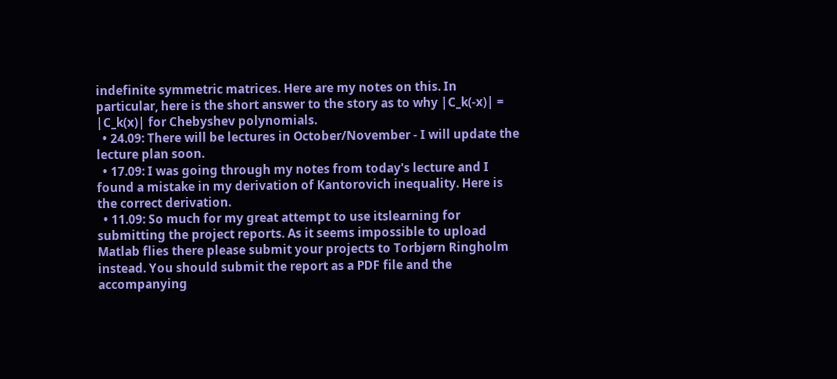indefinite symmetric matrices. Here are my notes on this. In particular, here is the short answer to the story as to why |C_k(-x)| = |C_k(x)| for Chebyshev polynomials.
  • 24.09: There will be lectures in October/November - I will update the lecture plan soon.
  • 17.09: I was going through my notes from today's lecture and I found a mistake in my derivation of Kantorovich inequality. Here is the correct derivation.
  • 11.09: So much for my great attempt to use itslearning for submitting the project reports. As it seems impossible to upload Matlab flies there please submit your projects to Torbjørn Ringholm instead. You should submit the report as a PDF file and the accompanying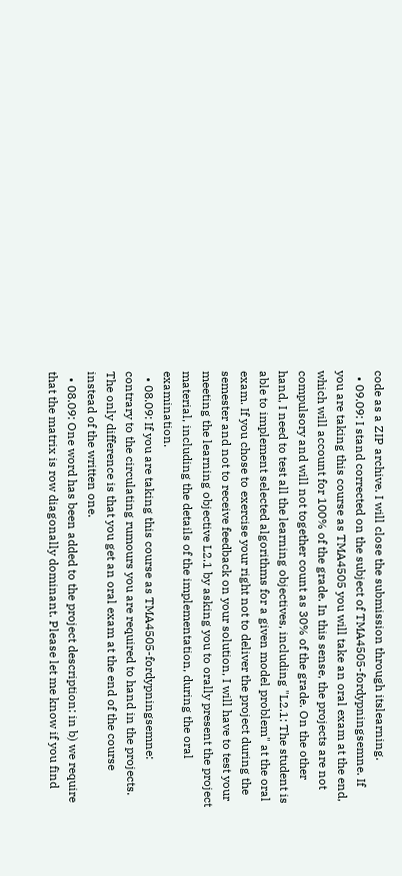code as a ZIP archive. I will close the submission through itslearning.
  • 09.09: I stand corrected on the subject of TMA4505-fordypningsemne. If you are taking this course as TMA4505 you will take an oral exam at the end, which will account for 100% of the grade. In this sense, the projects are not compulsory and will not together count as 30% of the grade. On the other hand, I need to test all the learning objectives, including "L2.1: The student is able to implement selected algorithms for a given model problem" at the oral exam. If you chose to exercise your right not to deliver the project during the semester and not to receive feedback on your solution, I will have to test your meeting the learning objective L2.1 by asking you to orally present the project material, including the details of the implementation, during the oral examination.
  • 08.09: If you are taking this course as TMA4505-fordypningsemne: contrary to the circulating rumours you are required to hand in the projects. The only difference is that you get an oral exam at the end of the course instead of the written one.
  • 08.09: One word has been added to the project description: in b) we require that the matrix is row diagonally dominant. Please let me know if you find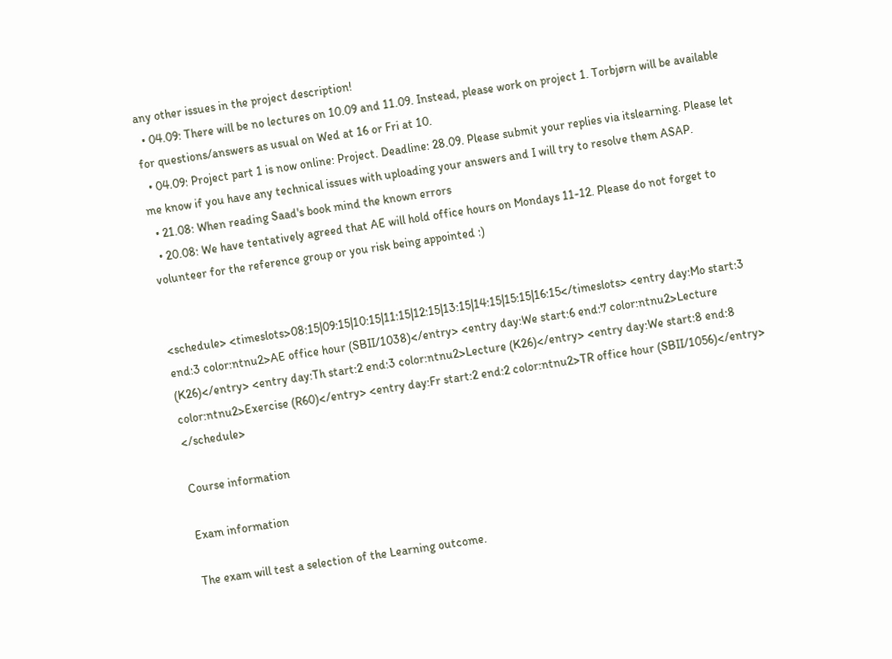any other issues in the project description!
  • 04.09: There will be no lectures on 10.09 and 11.09. Instead, please work on project 1. Torbjørn will be available for questions/answers as usual on Wed at 16 or Fri at 10.
  • 04.09: Project part 1 is now online: Project. Deadline: 28.09. Please submit your replies via itslearning. Please let me know if you have any technical issues with uploading your answers and I will try to resolve them ASAP.
  • 21.08: When reading Saad's book mind the known errors
  • 20.08: We have tentatively agreed that AE will hold office hours on Mondays 11-12. Please do not forget to volunteer for the reference group or you risk being appointed :)


<schedule> <timeslots>08:15|09:15|10:15|11:15|12:15|13:15|14:15|15:15|16:15</timeslots> <entry day:Mo start:3 end:3 color:ntnu2>AE office hour (SBII/1038)</entry> <entry day:We start:6 end:7 color:ntnu2>Lecture (K26)</entry> <entry day:Th start:2 end:3 color:ntnu2>Lecture (K26)</entry> <entry day:We start:8 end:8 color:ntnu2>Exercise (R60)</entry> <entry day:Fr start:2 end:2 color:ntnu2>TR office hour (SBII/1056)</entry> </schedule>

Course information

Exam information

The exam will test a selection of the Learning outcome.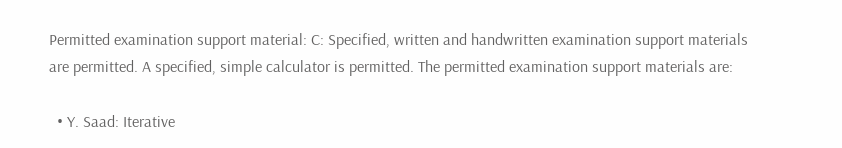Permitted examination support material: C: Specified, written and handwritten examination support materials are permitted. A specified, simple calculator is permitted. The permitted examination support materials are:

  • Y. Saad: Iterative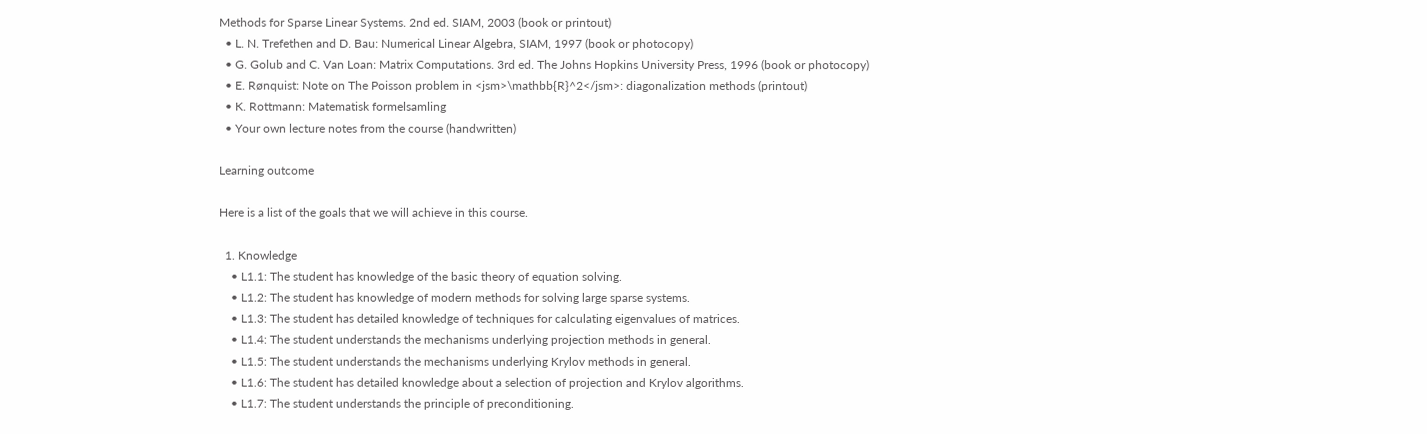Methods for Sparse Linear Systems. 2nd ed. SIAM, 2003 (book or printout)
  • L. N. Trefethen and D. Bau: Numerical Linear Algebra, SIAM, 1997 (book or photocopy)
  • G. Golub and C. Van Loan: Matrix Computations. 3rd ed. The Johns Hopkins University Press, 1996 (book or photocopy)
  • E. Rønquist: Note on The Poisson problem in <jsm>\mathbb{R}^2</jsm>: diagonalization methods (printout)
  • K. Rottmann: Matematisk formelsamling
  • Your own lecture notes from the course (handwritten)

Learning outcome

Here is a list of the goals that we will achieve in this course.

  1. Knowledge
    • L1.1: The student has knowledge of the basic theory of equation solving.
    • L1.2: The student has knowledge of modern methods for solving large sparse systems.
    • L1.3: The student has detailed knowledge of techniques for calculating eigenvalues of matrices.
    • L1.4: The student understands the mechanisms underlying projection methods in general.
    • L1.5: The student understands the mechanisms underlying Krylov methods in general.
    • L1.6: The student has detailed knowledge about a selection of projection and Krylov algorithms.
    • L1.7: The student understands the principle of preconditioning.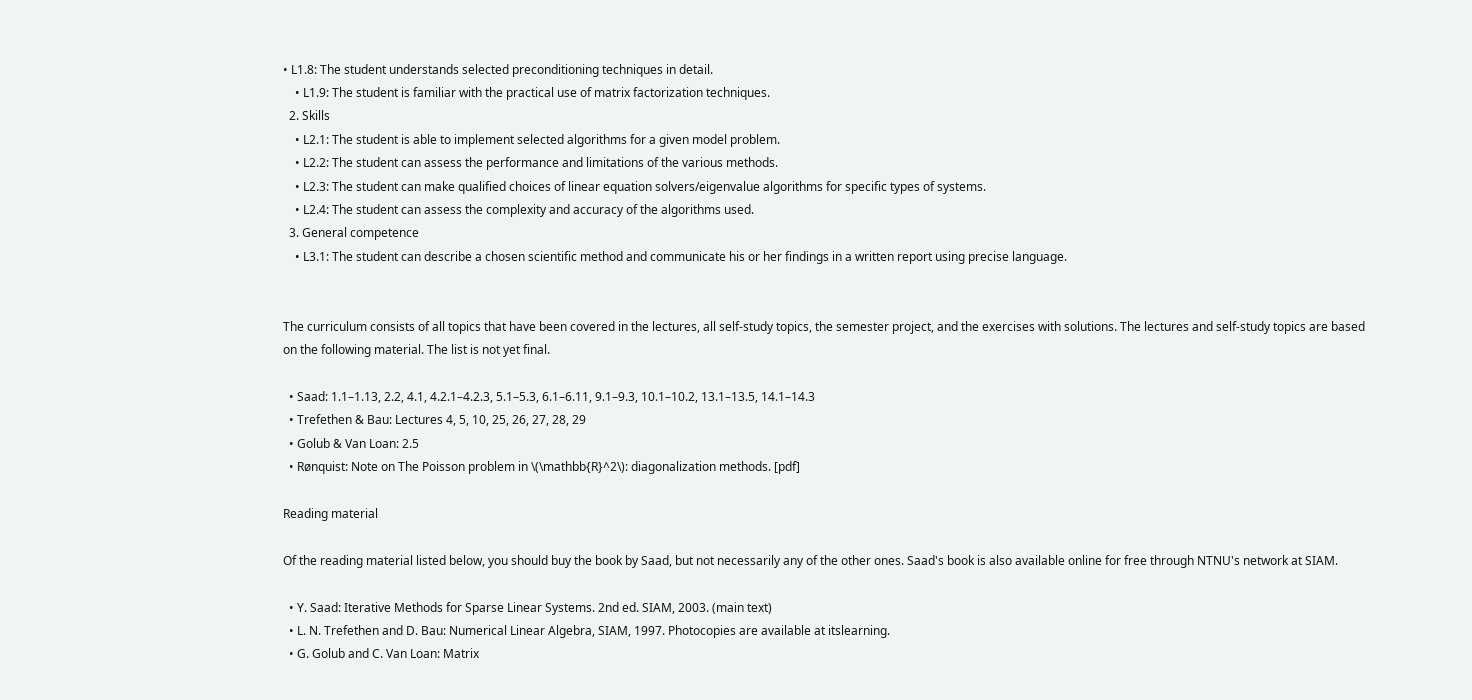• L1.8: The student understands selected preconditioning techniques in detail.
    • L1.9: The student is familiar with the practical use of matrix factorization techniques.
  2. Skills
    • L2.1: The student is able to implement selected algorithms for a given model problem.
    • L2.2: The student can assess the performance and limitations of the various methods.
    • L2.3: The student can make qualified choices of linear equation solvers/eigenvalue algorithms for specific types of systems.
    • L2.4: The student can assess the complexity and accuracy of the algorithms used.
  3. General competence
    • L3.1: The student can describe a chosen scientific method and communicate his or her findings in a written report using precise language.


The curriculum consists of all topics that have been covered in the lectures, all self-study topics, the semester project, and the exercises with solutions. The lectures and self-study topics are based on the following material. The list is not yet final.

  • Saad: 1.1–1.13, 2.2, 4.1, 4.2.1–4.2.3, 5.1–5.3, 6.1–6.11, 9.1–9.3, 10.1–10.2, 13.1–13.5, 14.1–14.3
  • Trefethen & Bau: Lectures 4, 5, 10, 25, 26, 27, 28, 29
  • Golub & Van Loan: 2.5
  • Rønquist: Note on The Poisson problem in \(\mathbb{R}^2\): diagonalization methods. [pdf]

Reading material

Of the reading material listed below, you should buy the book by Saad, but not necessarily any of the other ones. Saad's book is also available online for free through NTNU's network at SIAM.

  • Y. Saad: Iterative Methods for Sparse Linear Systems. 2nd ed. SIAM, 2003. (main text)
  • L. N. Trefethen and D. Bau: Numerical Linear Algebra, SIAM, 1997. Photocopies are available at itslearning.
  • G. Golub and C. Van Loan: Matrix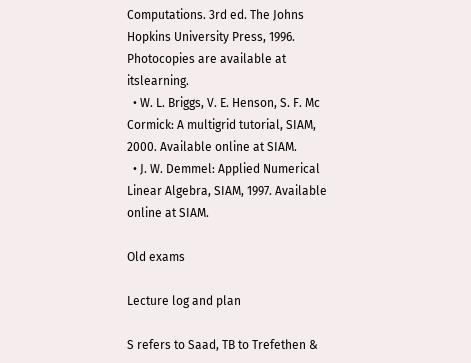Computations. 3rd ed. The Johns Hopkins University Press, 1996. Photocopies are available at itslearning.
  • W. L. Briggs, V. E. Henson, S. F. Mc Cormick: A multigrid tutorial, SIAM, 2000. Available online at SIAM.
  • J. W. Demmel: Applied Numerical Linear Algebra, SIAM, 1997. Available online at SIAM.

Old exams

Lecture log and plan

S refers to Saad, TB to Trefethen &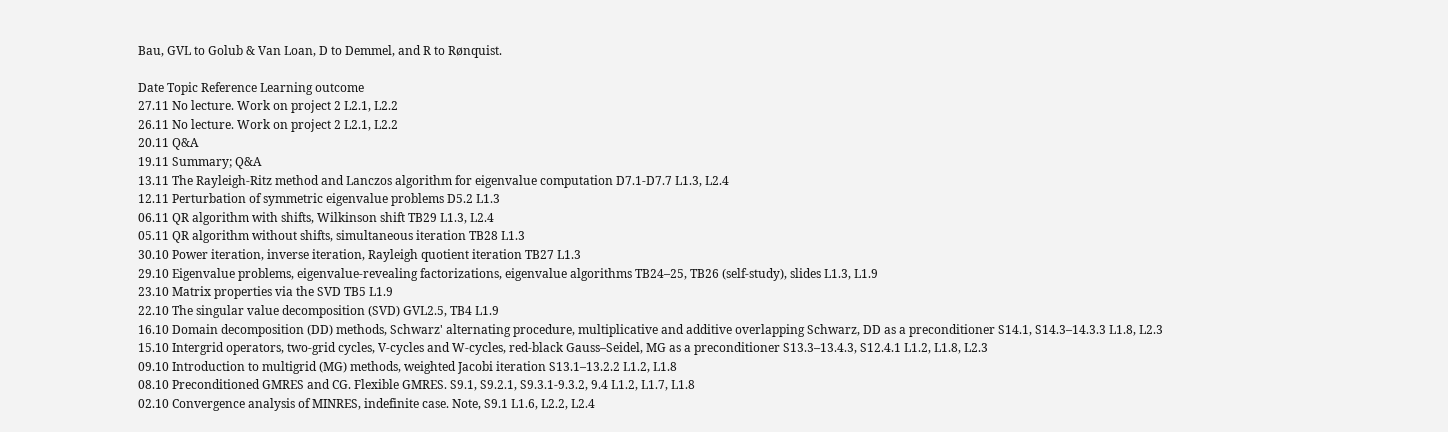Bau, GVL to Golub & Van Loan, D to Demmel, and R to Rønquist.

Date Topic Reference Learning outcome
27.11 No lecture. Work on project 2 L2.1, L2.2
26.11 No lecture. Work on project 2 L2.1, L2.2
20.11 Q&A
19.11 Summary; Q&A
13.11 The Rayleigh-Ritz method and Lanczos algorithm for eigenvalue computation D7.1-D7.7 L1.3, L2.4
12.11 Perturbation of symmetric eigenvalue problems D5.2 L1.3
06.11 QR algorithm with shifts, Wilkinson shift TB29 L1.3, L2.4
05.11 QR algorithm without shifts, simultaneous iteration TB28 L1.3
30.10 Power iteration, inverse iteration, Rayleigh quotient iteration TB27 L1.3
29.10 Eigenvalue problems, eigenvalue-revealing factorizations, eigenvalue algorithms TB24–25, TB26 (self-study), slides L1.3, L1.9
23.10 Matrix properties via the SVD TB5 L1.9
22.10 The singular value decomposition (SVD) GVL2.5, TB4 L1.9
16.10 Domain decomposition (DD) methods, Schwarz' alternating procedure, multiplicative and additive overlapping Schwarz, DD as a preconditioner S14.1, S14.3–14.3.3 L1.8, L2.3
15.10 Intergrid operators, two-grid cycles, V-cycles and W-cycles, red-black Gauss–Seidel, MG as a preconditioner S13.3–13.4.3, S12.4.1 L1.2, L1.8, L2.3
09.10 Introduction to multigrid (MG) methods, weighted Jacobi iteration S13.1–13.2.2 L1.2, L1.8
08.10 Preconditioned GMRES and CG. Flexible GMRES. S9.1, S9.2.1, S9.3.1-9.3.2, 9.4 L1.2, L1.7, L1.8
02.10 Convergence analysis of MINRES, indefinite case. Note, S9.1 L1.6, L2.2, L2.4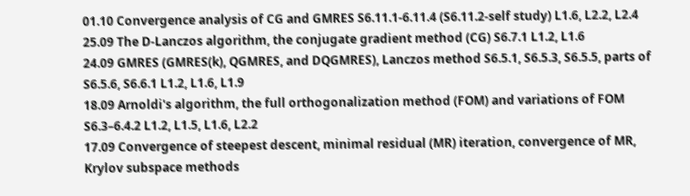01.10 Convergence analysis of CG and GMRES S6.11.1-6.11.4 (S6.11.2-self study) L1.6, L2.2, L2.4
25.09 The D-Lanczos algorithm, the conjugate gradient method (CG) S6.7.1 L1.2, L1.6
24.09 GMRES (GMRES(k), QGMRES, and DQGMRES), Lanczos method S6.5.1, S6.5.3, S6.5.5, parts of S6.5.6, S6.6.1 L1.2, L1.6, L1.9
18.09 Arnoldi's algorithm, the full orthogonalization method (FOM) and variations of FOM S6.3–6.4.2 L1.2, L1.5, L1.6, L2.2
17.09 Convergence of steepest descent, minimal residual (MR) iteration, convergence of MR, Krylov subspace methods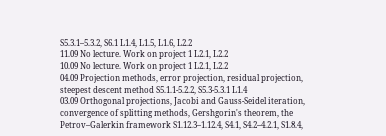S5.3.1–5.3.2, S6.1 L1.4, L1.5, L1.6, L2.2
11.09 No lecture. Work on project 1 L2.1, L2.2
10.09 No lecture. Work on project 1 L2.1, L2.2
04.09 Projection methods, error projection, residual projection, steepest descent method S5.1.1-5.2.2, S5.3-5.3.1 L1.4
03.09 Orthogonal projections, Jacobi and Gauss-Seidel iteration, convergence of splitting methods, Gershgorin's theorem, the Petrov–Galerkin framework S1.12.3–1.12.4, S4.1, S4.2–4.2.1, S1.8.4,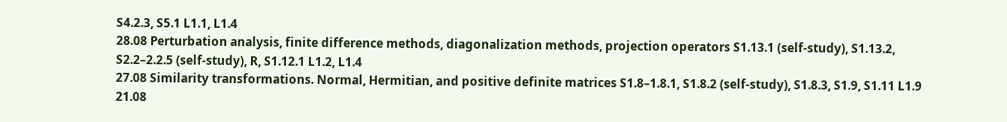S4.2.3, S5.1 L1.1, L1.4
28.08 Perturbation analysis, finite difference methods, diagonalization methods, projection operators S1.13.1 (self-study), S1.13.2, S2.2–2.2.5 (self-study), R, S1.12.1 L1.2, L1.4
27.08 Similarity transformations. Normal, Hermitian, and positive definite matrices S1.8–1.8.1, S1.8.2 (self-study), S1.8.3, S1.9, S1.11 L1.9
21.08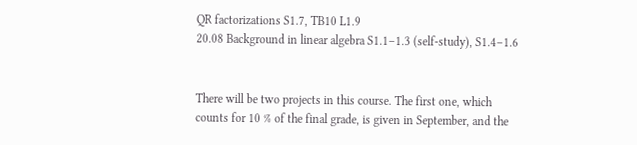QR factorizations S1.7, TB10 L1.9
20.08 Background in linear algebra S1.1–1.3 (self-study), S1.4–1.6


There will be two projects in this course. The first one, which counts for 10 % of the final grade, is given in September, and the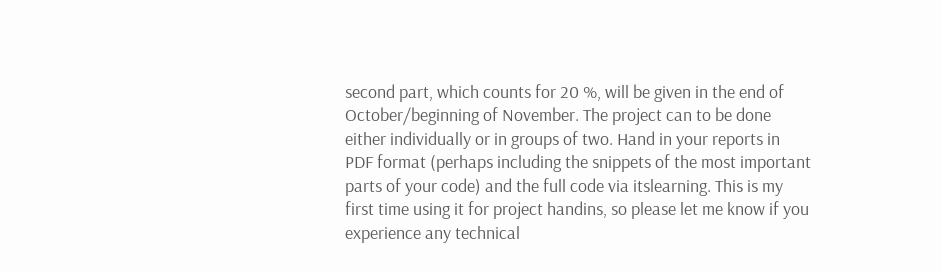second part, which counts for 20 %, will be given in the end of October/beginning of November. The project can to be done either individually or in groups of two. Hand in your reports in PDF format (perhaps including the snippets of the most important parts of your code) and the full code via itslearning. This is my first time using it for project handins, so please let me know if you experience any technical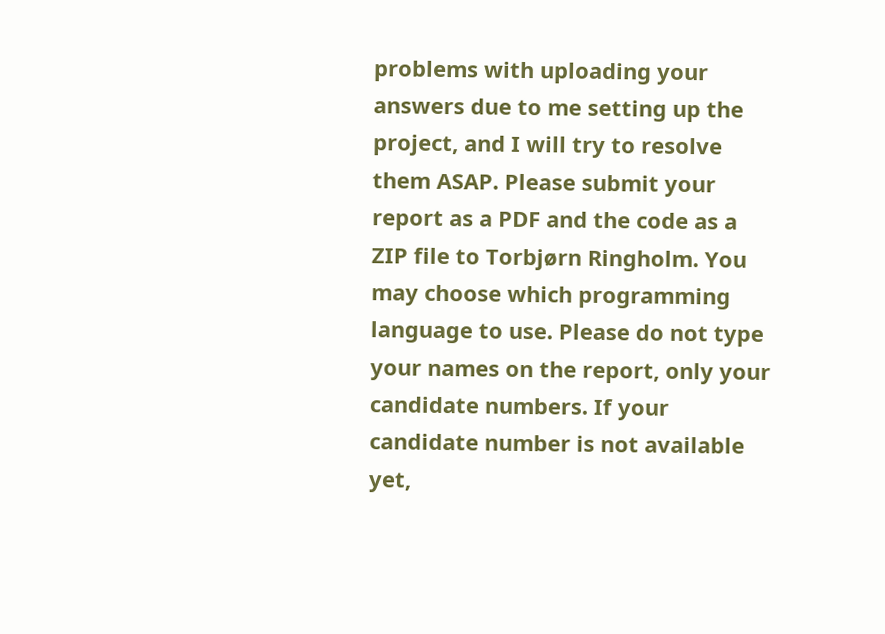problems with uploading your answers due to me setting up the project, and I will try to resolve them ASAP. Please submit your report as a PDF and the code as a ZIP file to Torbjørn Ringholm. You may choose which programming language to use. Please do not type your names on the report, only your candidate numbers. If your candidate number is not available yet,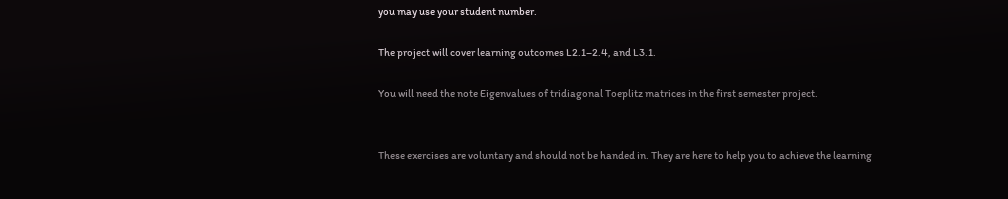you may use your student number.

The project will cover learning outcomes L2.1–2.4, and L3.1.

You will need the note Eigenvalues of tridiagonal Toeplitz matrices in the first semester project.


These exercises are voluntary and should not be handed in. They are here to help you to achieve the learning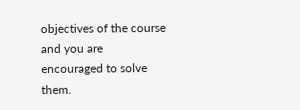objectives of the course and you are encouraged to solve them.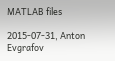MATLAB files

2015-07-31, Anton Evgrafov